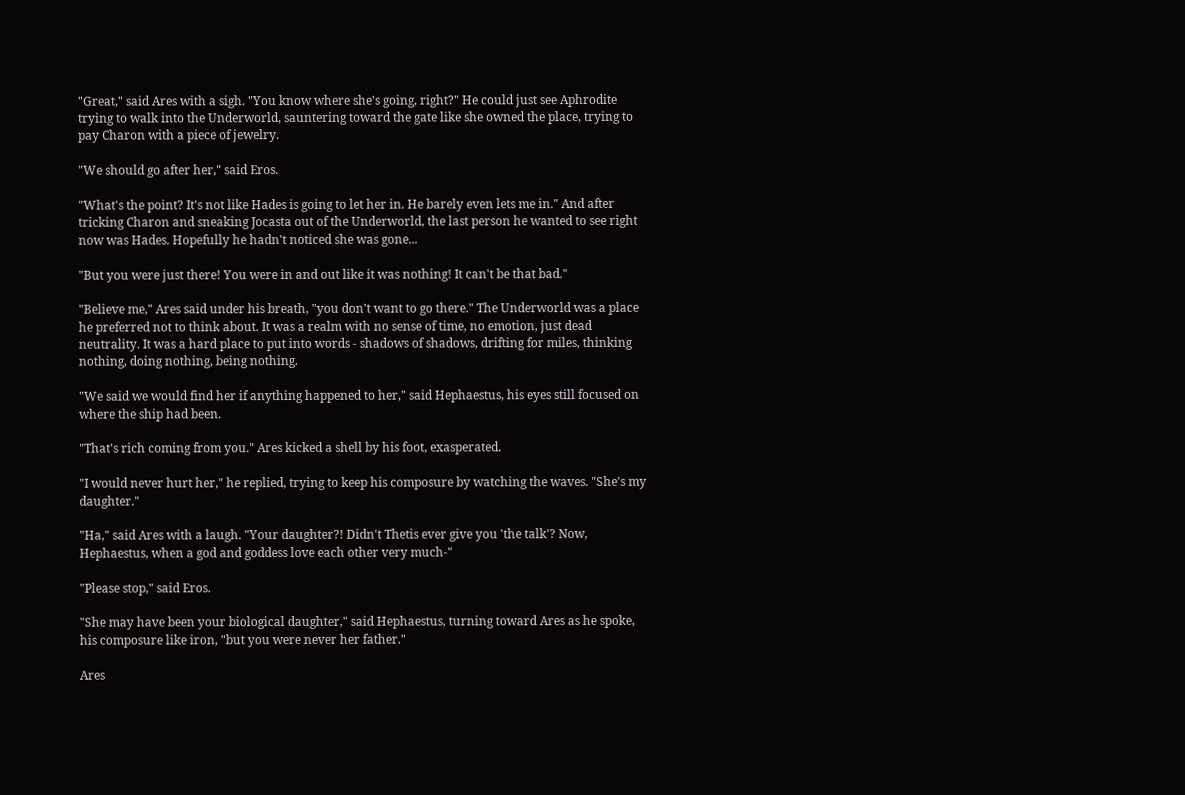"Great," said Ares with a sigh. "You know where she's going, right?" He could just see Aphrodite trying to walk into the Underworld, sauntering toward the gate like she owned the place, trying to pay Charon with a piece of jewelry.

"We should go after her," said Eros.

"What's the point? It's not like Hades is going to let her in. He barely even lets me in." And after tricking Charon and sneaking Jocasta out of the Underworld, the last person he wanted to see right now was Hades. Hopefully he hadn't noticed she was gone...

"But you were just there! You were in and out like it was nothing! It can't be that bad."

"Believe me," Ares said under his breath, "you don't want to go there." The Underworld was a place he preferred not to think about. It was a realm with no sense of time, no emotion, just dead neutrality. It was a hard place to put into words - shadows of shadows, drifting for miles, thinking nothing, doing nothing, being nothing.

"We said we would find her if anything happened to her," said Hephaestus, his eyes still focused on where the ship had been.

"That's rich coming from you." Ares kicked a shell by his foot, exasperated.

"I would never hurt her," he replied, trying to keep his composure by watching the waves. "She's my daughter."

"Ha," said Ares with a laugh. "Your daughter?! Didn't Thetis ever give you 'the talk'? Now, Hephaestus, when a god and goddess love each other very much-"

"Please stop," said Eros.

"She may have been your biological daughter," said Hephaestus, turning toward Ares as he spoke, his composure like iron, "but you were never her father."

Ares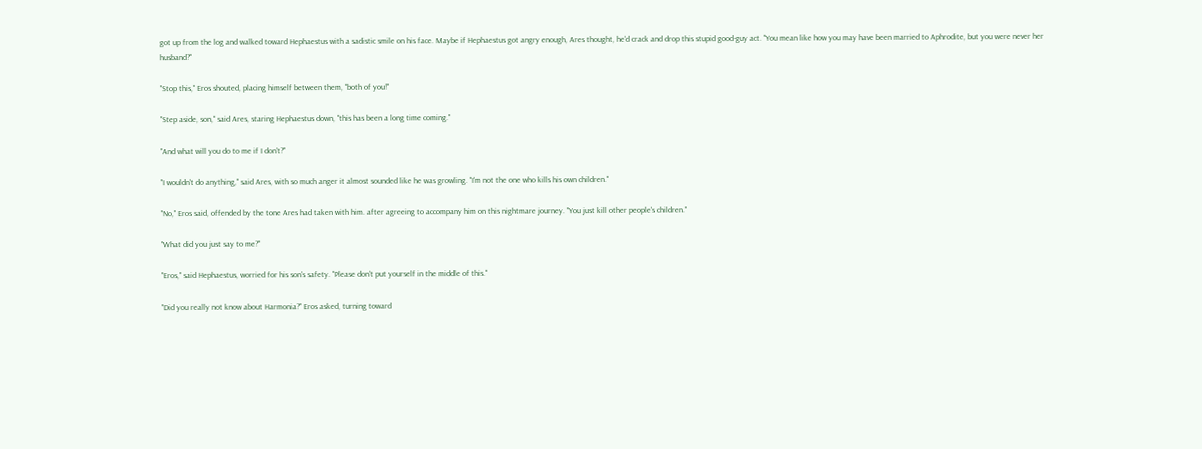got up from the log and walked toward Hephaestus with a sadistic smile on his face. Maybe if Hephaestus got angry enough, Ares thought, he'd crack and drop this stupid good-guy act. "You mean like how you may have been married to Aphrodite, but you were never her husband?"

"Stop this," Eros shouted, placing himself between them, "both of you!"

"Step aside, son," said Ares, staring Hephaestus down, "this has been a long time coming."

"And what will you do to me if I don't?"

"I wouldn't do anything," said Ares, with so much anger it almost sounded like he was growling. "I'm not the one who kills his own children."

"No," Eros said, offended by the tone Ares had taken with him. after agreeing to accompany him on this nightmare journey. "You just kill other people's children."

"What did you just say to me?"

"Eros," said Hephaestus, worried for his son's safety. "Please don't put yourself in the middle of this."

"Did you really not know about Harmonia?" Eros asked, turning toward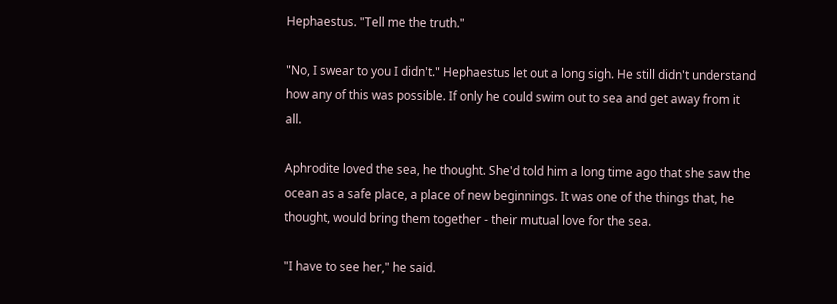Hephaestus. "Tell me the truth."

"No, I swear to you I didn't." Hephaestus let out a long sigh. He still didn't understand how any of this was possible. If only he could swim out to sea and get away from it all.

Aphrodite loved the sea, he thought. She'd told him a long time ago that she saw the ocean as a safe place, a place of new beginnings. It was one of the things that, he thought, would bring them together - their mutual love for the sea.

"I have to see her," he said.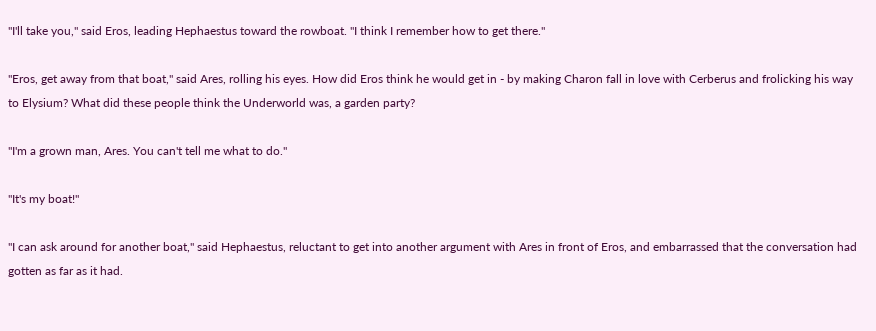"I'll take you," said Eros, leading Hephaestus toward the rowboat. "I think I remember how to get there."

"Eros, get away from that boat," said Ares, rolling his eyes. How did Eros think he would get in - by making Charon fall in love with Cerberus and frolicking his way to Elysium? What did these people think the Underworld was, a garden party?

"I'm a grown man, Ares. You can't tell me what to do."

"It's my boat!"

"I can ask around for another boat," said Hephaestus, reluctant to get into another argument with Ares in front of Eros, and embarrassed that the conversation had gotten as far as it had.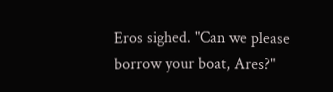Eros sighed. "Can we please borrow your boat, Ares?"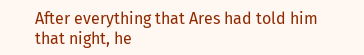After everything that Ares had told him that night, he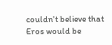couldn't believe that Eros would be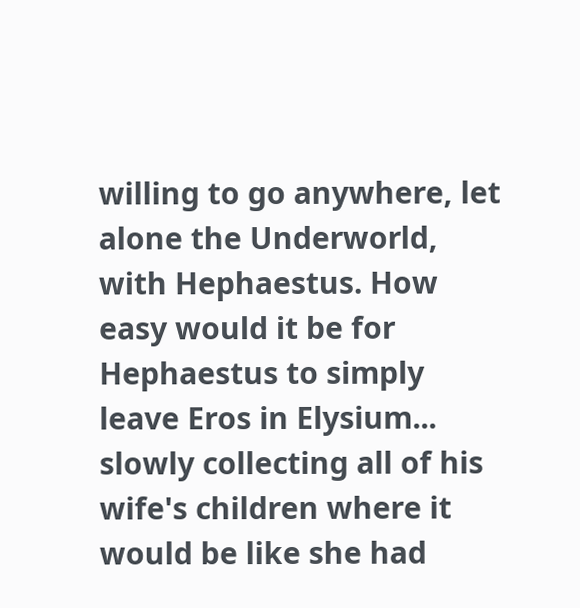willing to go anywhere, let alone the Underworld, with Hephaestus. How easy would it be for Hephaestus to simply leave Eros in Elysium... slowly collecting all of his wife's children where it would be like she had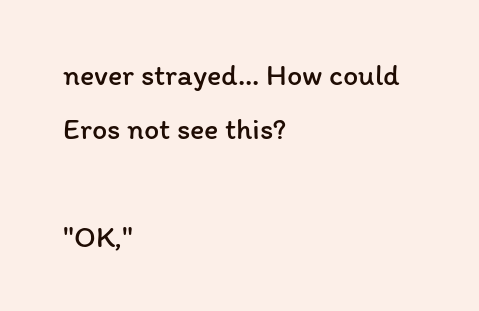never strayed... How could Eros not see this?

"OK,"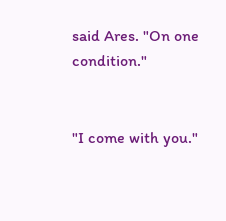said Ares. "On one condition."


"I come with you."